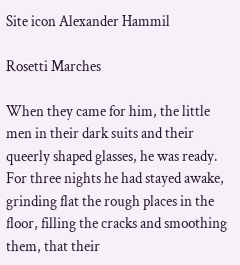Site icon Alexander Hammil

Rosetti Marches

When they came for him, the little men in their dark suits and their queerly shaped glasses, he was ready. For three nights he had stayed awake, grinding flat the rough places in the floor, filling the cracks and smoothing them, that their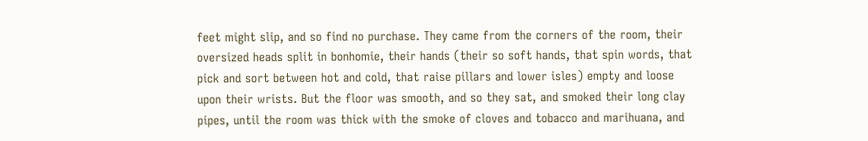feet might slip, and so find no purchase. They came from the corners of the room, their oversized heads split in bonhomie, their hands (their so soft hands, that spin words, that pick and sort between hot and cold, that raise pillars and lower isles) empty and loose upon their wrists. But the floor was smooth, and so they sat, and smoked their long clay pipes, until the room was thick with the smoke of cloves and tobacco and marihuana, and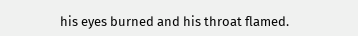his eyes burned and his throat flamed.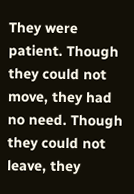They were patient. Though they could not move, they had no need. Though they could not leave, they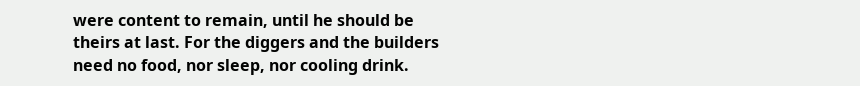were content to remain, until he should be theirs at last. For the diggers and the builders need no food, nor sleep, nor cooling drink.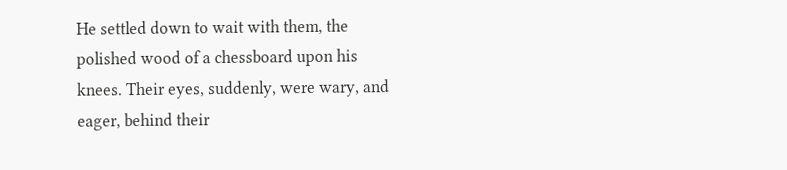He settled down to wait with them, the polished wood of a chessboard upon his knees. Their eyes, suddenly, were wary, and eager, behind their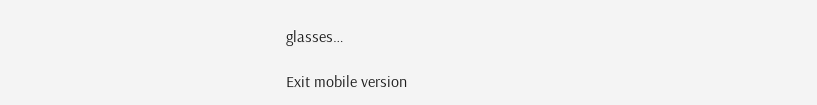glasses…

Exit mobile version